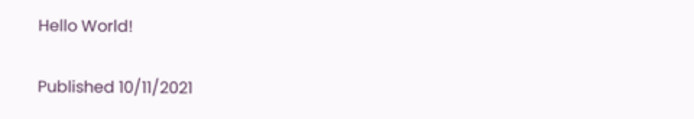Hello World!

Published 10/11/2021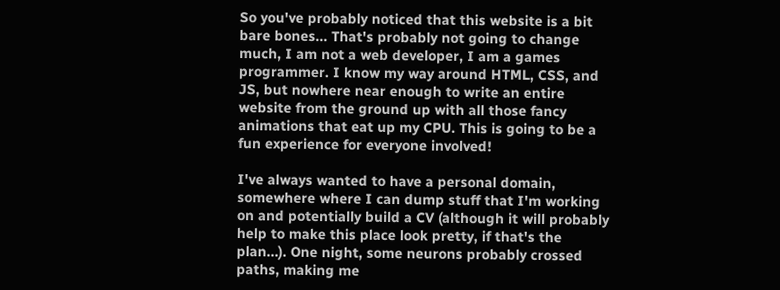So you've probably noticed that this website is a bit bare bones... That's probably not going to change much, I am not a web developer, I am a games programmer. I know my way around HTML, CSS, and JS, but nowhere near enough to write an entire website from the ground up with all those fancy animations that eat up my CPU. This is going to be a fun experience for everyone involved!

I've always wanted to have a personal domain, somewhere where I can dump stuff that I'm working on and potentially build a CV (although it will probably help to make this place look pretty, if that's the plan...). One night, some neurons probably crossed paths, making me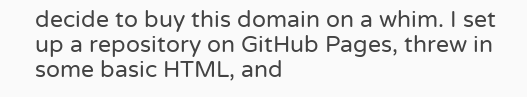decide to buy this domain on a whim. I set up a repository on GitHub Pages, threw in some basic HTML, and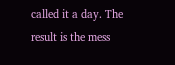called it a day. The result is the mess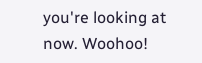you're looking at now. Woohoo!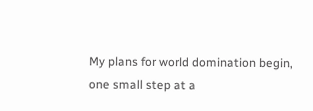My plans for world domination begin, one small step at a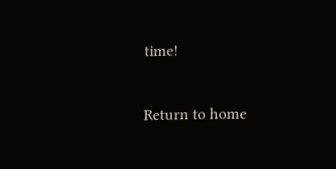time!

Return to home